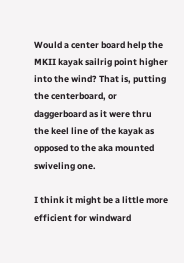Would a center board help the MKII kayak sailrig point higher into the wind? That is, putting the centerboard, or daggerboard as it were thru the keel line of the kayak as opposed to the aka mounted swiveling one.

I think it might be a little more efficient for windward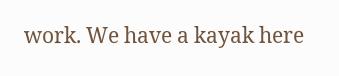work. We have a kayak here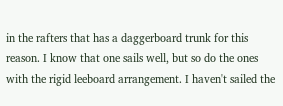in the rafters that has a daggerboard trunk for this reason. I know that one sails well, but so do the ones with the rigid leeboard arrangement. I haven't sailed the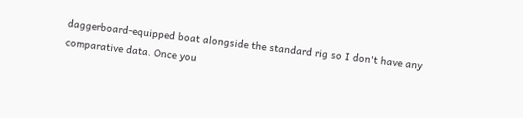daggerboard-equipped boat alongside the standard rig so I don't have any comparative data. Once you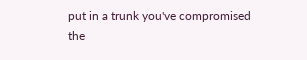put in a trunk you've compromised the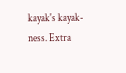kayak's kayak-ness. Extra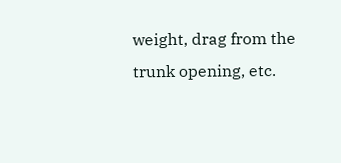weight, drag from the trunk opening, etc.